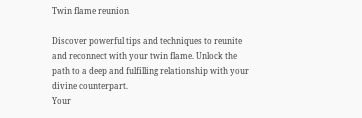Twin flame reunion

Discover powerful tips and techniques to reunite and reconnect with your twin flame. Unlock the path to a deep and fulfilling relationship with your divine counterpart.
Your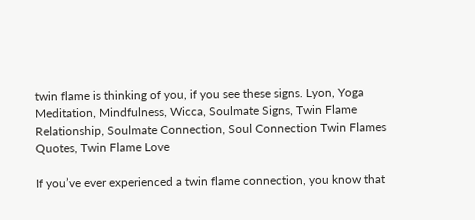twin flame is thinking of you, if you see these signs. Lyon, Yoga Meditation, Mindfulness, Wicca, Soulmate Signs, Twin Flame Relationship, Soulmate Connection, Soul Connection Twin Flames Quotes, Twin Flame Love

If you’ve ever experienced a twin flame connection, you know that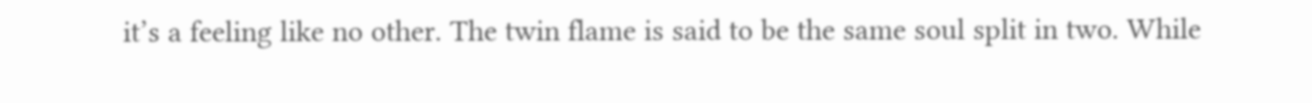it’s a feeling like no other. The twin flame is said to be the same soul split in two. While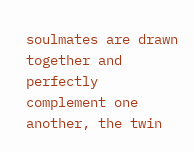soulmates are drawn together and perfectly complement one another, the twin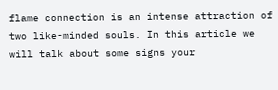flame connection is an intense attraction of two like-minded souls. In this article we will talk about some signs your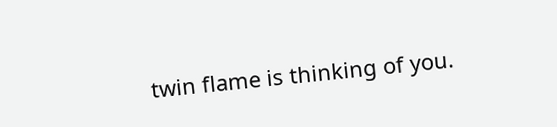twin flame is thinking of you.